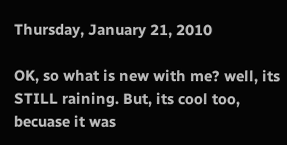Thursday, January 21, 2010

OK, so what is new with me? well, its STILL raining. But, its cool too, becuase it was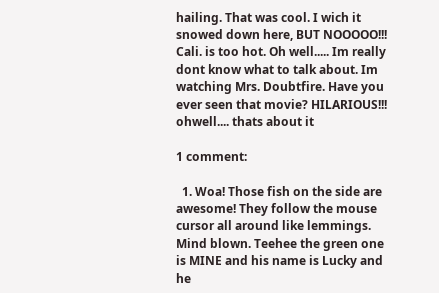hailing. That was cool. I wich it snowed down here, BUT NOOOOO!!! Cali. is too hot. Oh well..... Im really dont know what to talk about. Im watching Mrs. Doubtfire. Have you ever seen that movie? HILARIOUS!!! ohwell.... thats about it

1 comment:

  1. Woa! Those fish on the side are awesome! They follow the mouse cursor all around like lemmings. Mind blown. Teehee the green one is MINE and his name is Lucky and he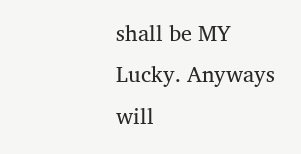shall be MY Lucky. Anyways will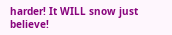harder! It WILL snow just believe!